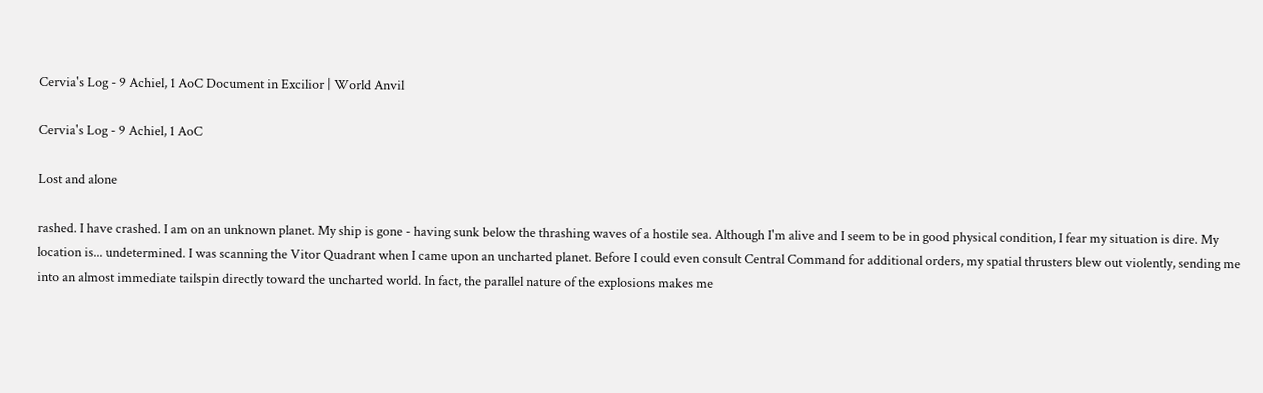Cervia's Log - 9 Achiel, 1 AoC Document in Excilior | World Anvil

Cervia's Log - 9 Achiel, 1 AoC

Lost and alone

rashed. I have crashed. I am on an unknown planet. My ship is gone - having sunk below the thrashing waves of a hostile sea. Although I'm alive and I seem to be in good physical condition, I fear my situation is dire. My location is... undetermined. I was scanning the Vitor Quadrant when I came upon an uncharted planet. Before I could even consult Central Command for additional orders, my spatial thrusters blew out violently, sending me into an almost immediate tailspin directly toward the uncharted world. In fact, the parallel nature of the explosions makes me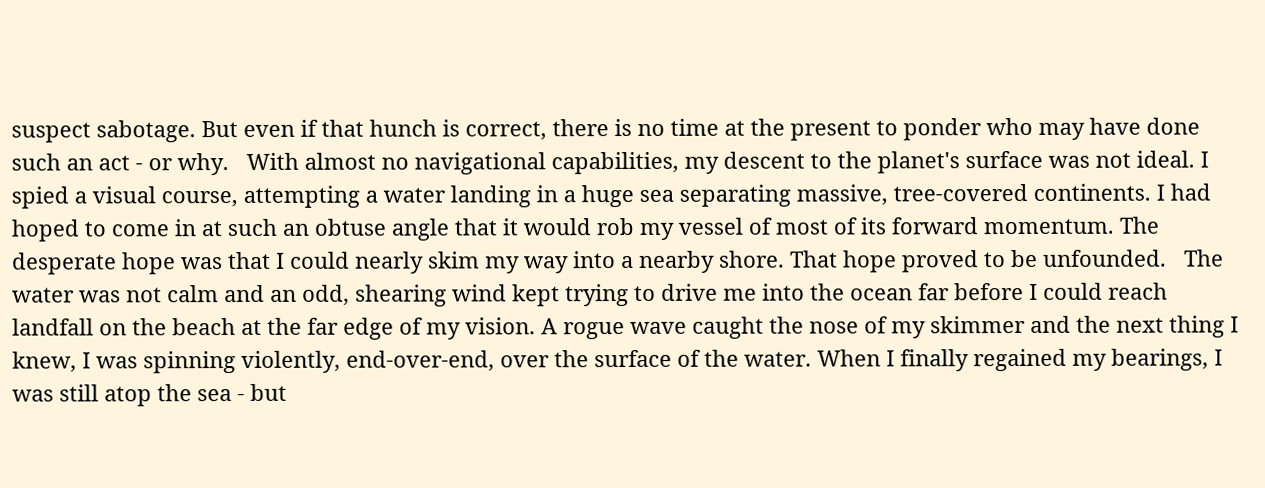suspect sabotage. But even if that hunch is correct, there is no time at the present to ponder who may have done such an act - or why.   With almost no navigational capabilities, my descent to the planet's surface was not ideal. I spied a visual course, attempting a water landing in a huge sea separating massive, tree-covered continents. I had hoped to come in at such an obtuse angle that it would rob my vessel of most of its forward momentum. The desperate hope was that I could nearly skim my way into a nearby shore. That hope proved to be unfounded.   The water was not calm and an odd, shearing wind kept trying to drive me into the ocean far before I could reach landfall on the beach at the far edge of my vision. A rogue wave caught the nose of my skimmer and the next thing I knew, I was spinning violently, end-over-end, over the surface of the water. When I finally regained my bearings, I was still atop the sea - but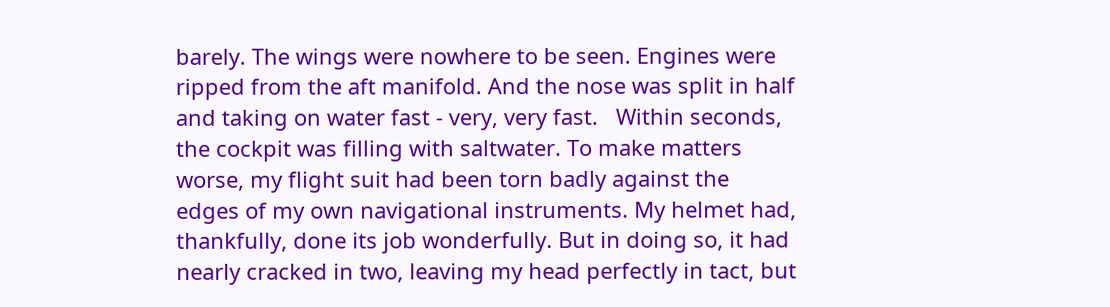barely. The wings were nowhere to be seen. Engines were ripped from the aft manifold. And the nose was split in half and taking on water fast - very, very fast.   Within seconds, the cockpit was filling with saltwater. To make matters worse, my flight suit had been torn badly against the edges of my own navigational instruments. My helmet had, thankfully, done its job wonderfully. But in doing so, it had nearly cracked in two, leaving my head perfectly in tact, but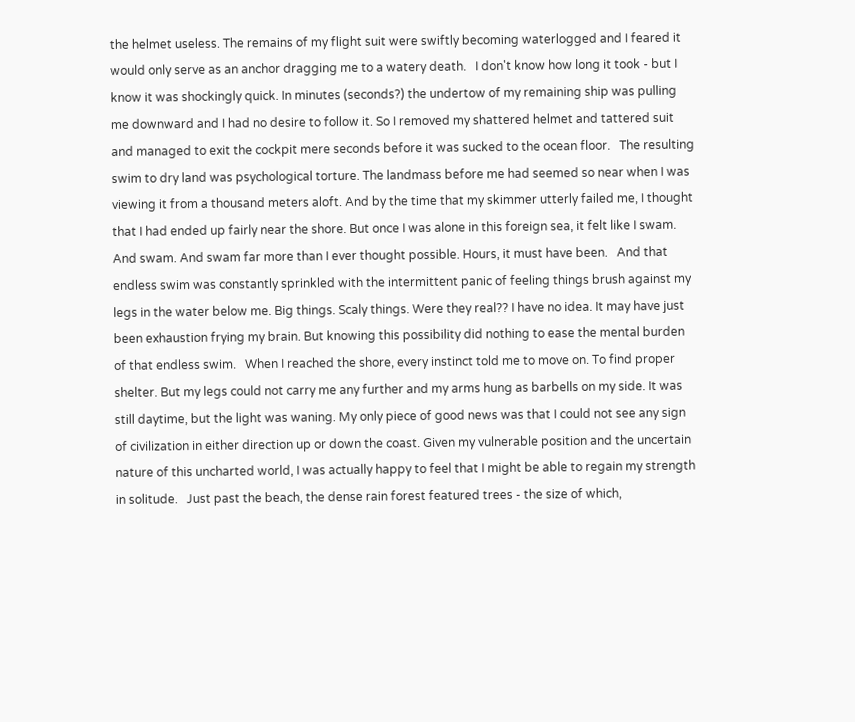the helmet useless. The remains of my flight suit were swiftly becoming waterlogged and I feared it would only serve as an anchor dragging me to a watery death.   I don't know how long it took - but I know it was shockingly quick. In minutes (seconds?) the undertow of my remaining ship was pulling me downward and I had no desire to follow it. So I removed my shattered helmet and tattered suit and managed to exit the cockpit mere seconds before it was sucked to the ocean floor.   The resulting swim to dry land was psychological torture. The landmass before me had seemed so near when I was viewing it from a thousand meters aloft. And by the time that my skimmer utterly failed me, I thought that I had ended up fairly near the shore. But once I was alone in this foreign sea, it felt like I swam. And swam. And swam far more than I ever thought possible. Hours, it must have been.   And that endless swim was constantly sprinkled with the intermittent panic of feeling things brush against my legs in the water below me. Big things. Scaly things. Were they real?? I have no idea. It may have just been exhaustion frying my brain. But knowing this possibility did nothing to ease the mental burden of that endless swim.   When I reached the shore, every instinct told me to move on. To find proper shelter. But my legs could not carry me any further and my arms hung as barbells on my side. It was still daytime, but the light was waning. My only piece of good news was that I could not see any sign of civilization in either direction up or down the coast. Given my vulnerable position and the uncertain nature of this uncharted world, I was actually happy to feel that I might be able to regain my strength in solitude.   Just past the beach, the dense rain forest featured trees - the size of which,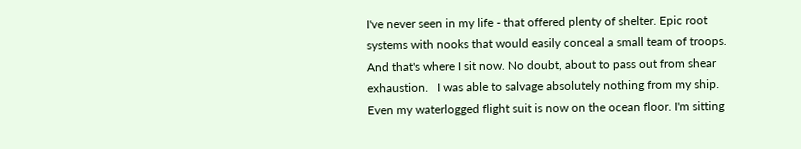I've never seen in my life - that offered plenty of shelter. Epic root systems with nooks that would easily conceal a small team of troops. And that's where I sit now. No doubt, about to pass out from shear exhaustion.   I was able to salvage absolutely nothing from my ship. Even my waterlogged flight suit is now on the ocean floor. I'm sitting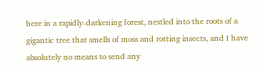here in a rapidly-darkening forest, nestled into the roots of a gigantic tree that smells of moss and rotting insects, and I have absolutely no means to send any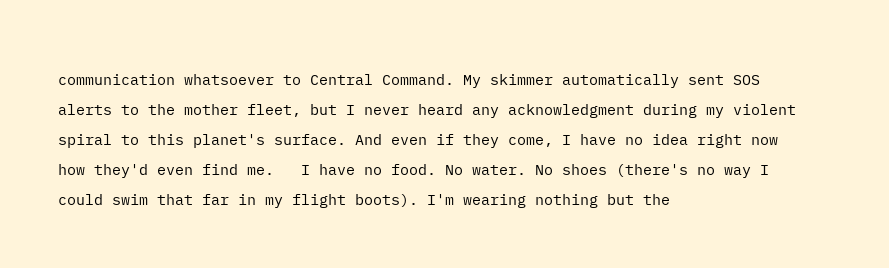communication whatsoever to Central Command. My skimmer automatically sent SOS alerts to the mother fleet, but I never heard any acknowledgment during my violent spiral to this planet's surface. And even if they come, I have no idea right now how they'd even find me.   I have no food. No water. No shoes (there's no way I could swim that far in my flight boots). I'm wearing nothing but the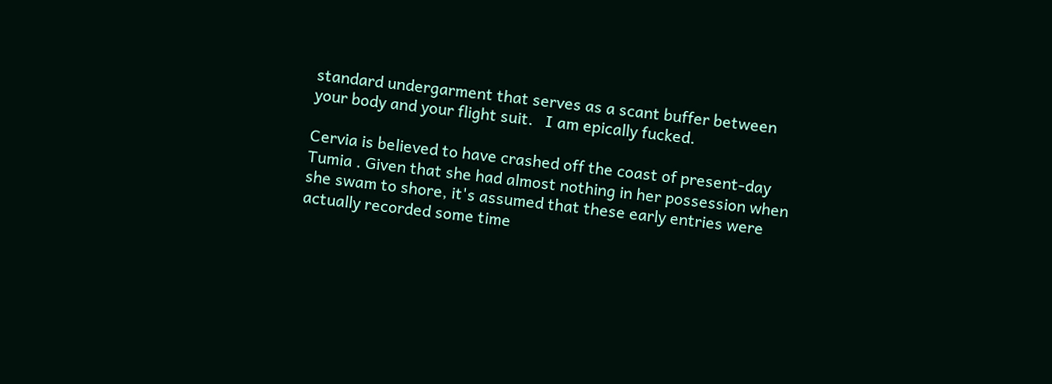standard undergarment that serves as a scant buffer between your body and your flight suit.   I am epically fucked.

Cervia is believed to have crashed off the coast of present-day Tumia . Given that she had almost nothing in her possession when she swam to shore, it's assumed that these early entries were actually recorded some time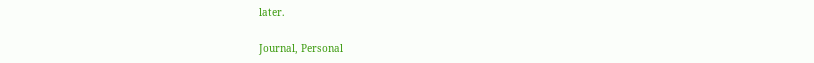later.

Journal, Personal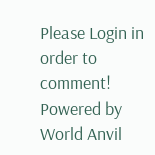Please Login in order to comment!
Powered by World Anvil